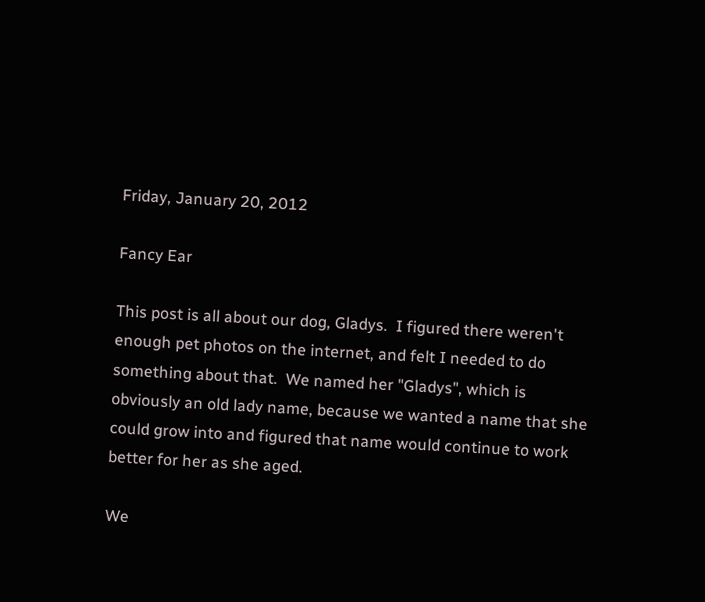Friday, January 20, 2012

Fancy Ear

This post is all about our dog, Gladys.  I figured there weren't enough pet photos on the internet, and felt I needed to do something about that.  We named her "Gladys", which is obviously an old lady name, because we wanted a name that she could grow into and figured that name would continue to work better for her as she aged.

We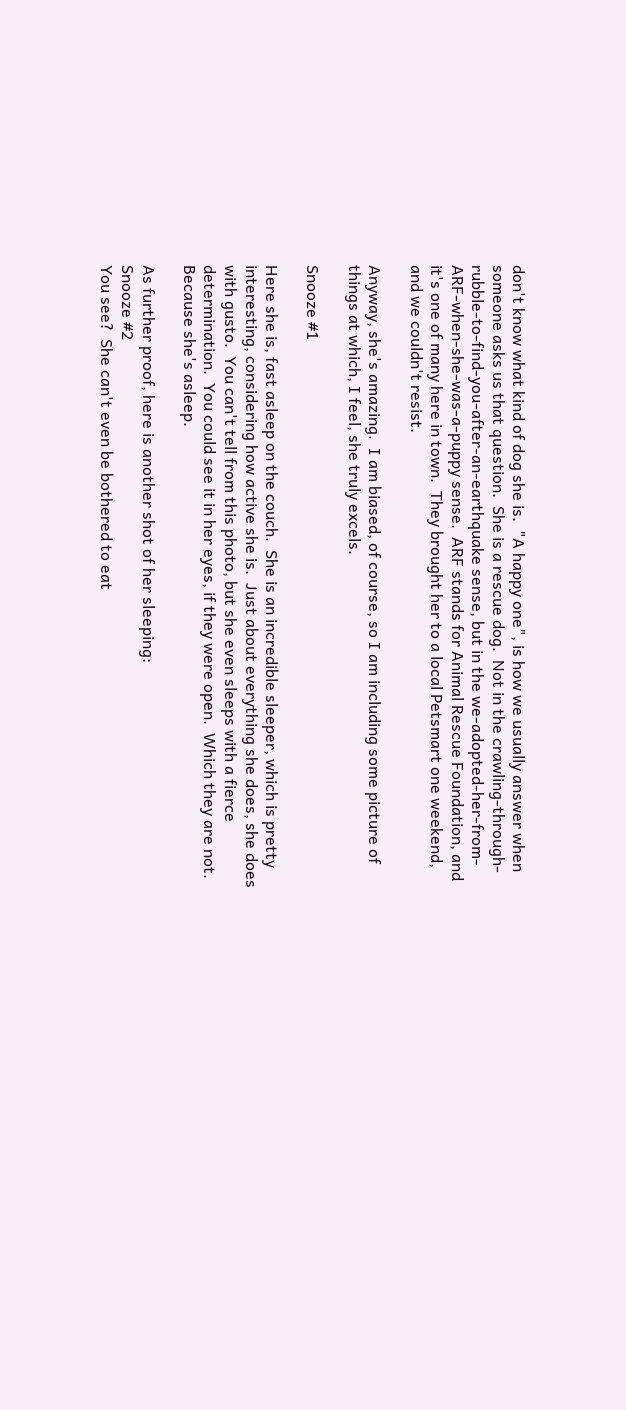don't know what kind of dog she is.  "A happy one", is how we usually answer when someone asks us that question.  She is a rescue dog.  Not in the crawling-through-rubble-to-find-you-after-an-earthquake sense, but in the we-adopted-her-from-ARF-when-she-was-a-puppy sense.  ARF stands for Animal Rescue Foundation, and it's one of many here in town.  They brought her to a local Petsmart one weekend, and we couldn't resist.

Anyway, she's amazing.  I am biased, of course, so I am including some picture of things at which, I feel, she truly excels.

Snooze #1

Here she is, fast asleep on the couch.  She is an incredible sleeper, which is pretty interesting, considering how active she is.  Just about everything she does, she does with gusto.  You can't tell from this photo, but she even sleeps with a fierce determination.  You could see it in her eyes, if they were open.  Which they are not.  Because she's asleep.

As further proof, here is another shot of her sleeping:
Snooze #2
You see?  She can't even be bothered to eat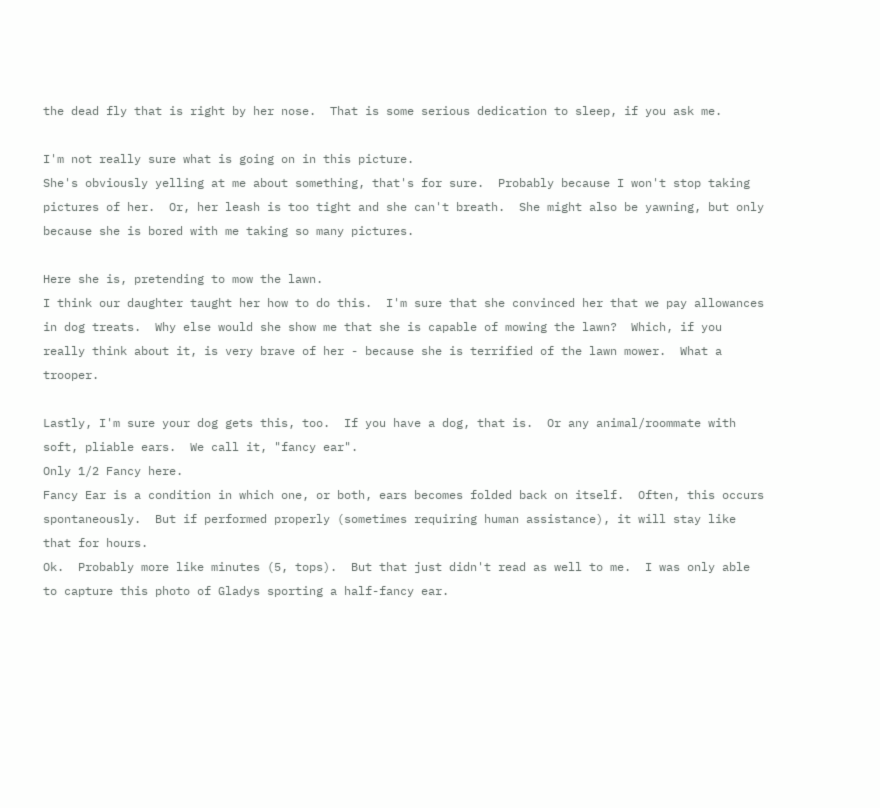the dead fly that is right by her nose.  That is some serious dedication to sleep, if you ask me.

I'm not really sure what is going on in this picture.
She's obviously yelling at me about something, that's for sure.  Probably because I won't stop taking pictures of her.  Or, her leash is too tight and she can't breath.  She might also be yawning, but only because she is bored with me taking so many pictures.

Here she is, pretending to mow the lawn.
I think our daughter taught her how to do this.  I'm sure that she convinced her that we pay allowances in dog treats.  Why else would she show me that she is capable of mowing the lawn?  Which, if you really think about it, is very brave of her - because she is terrified of the lawn mower.  What a trooper.

Lastly, I'm sure your dog gets this, too.  If you have a dog, that is.  Or any animal/roommate with soft, pliable ears.  We call it, "fancy ear".
Only 1/2 Fancy here.
Fancy Ear is a condition in which one, or both, ears becomes folded back on itself.  Often, this occurs spontaneously.  But if performed properly (sometimes requiring human assistance), it will stay like that for hours.
Ok.  Probably more like minutes (5, tops).  But that just didn't read as well to me.  I was only able to capture this photo of Gladys sporting a half-fancy ear.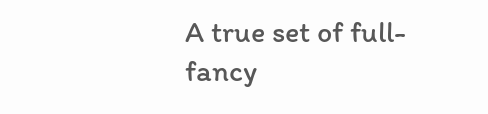A true set of full-fancy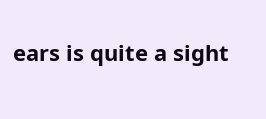ears is quite a sight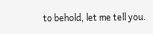to behold, let me tell you.